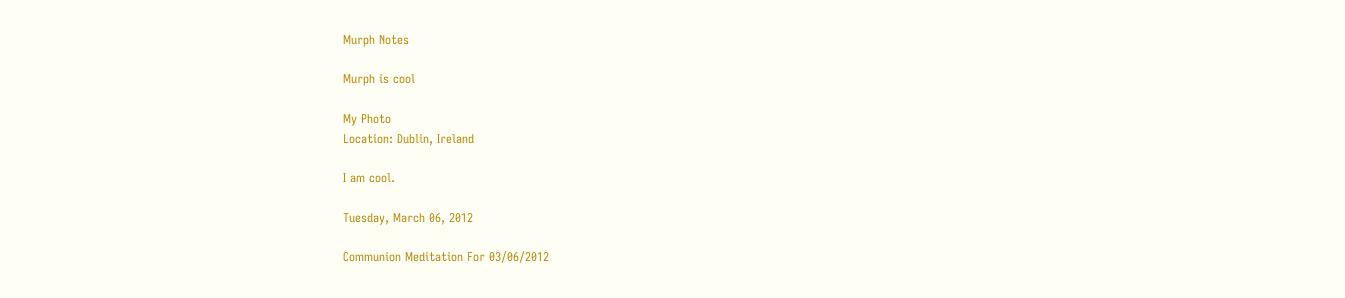Murph Notes

Murph is cool

My Photo
Location: Dublin, Ireland

I am cool.

Tuesday, March 06, 2012

Communion Meditation For 03/06/2012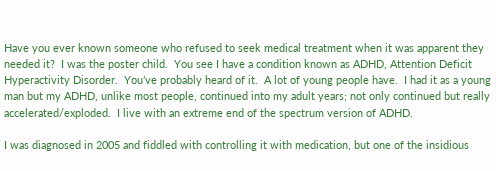Have you ever known someone who refused to seek medical treatment when it was apparent they needed it?  I was the poster child.  You see I have a condition known as ADHD, Attention Deficit Hyperactivity Disorder.  You’ve probably heard of it.  A lot of young people have.  I had it as a young man but my ADHD, unlike most people, continued into my adult years; not only continued but really accelerated/exploded.  I live with an extreme end of the spectrum version of ADHD.

I was diagnosed in 2005 and fiddled with controlling it with medication, but one of the insidious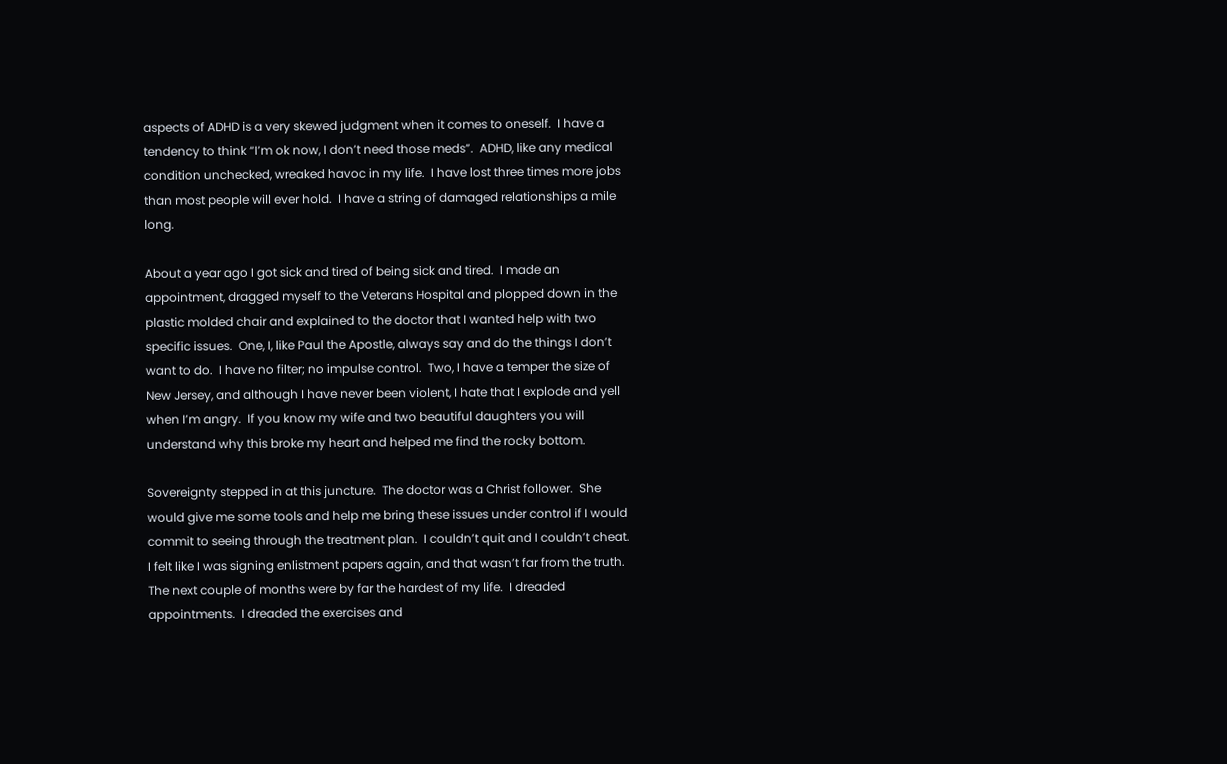aspects of ADHD is a very skewed judgment when it comes to oneself.  I have a tendency to think “I’m ok now, I don’t need those meds”.  ADHD, like any medical condition unchecked, wreaked havoc in my life.  I have lost three times more jobs than most people will ever hold.  I have a string of damaged relationships a mile long.

About a year ago I got sick and tired of being sick and tired.  I made an appointment, dragged myself to the Veterans Hospital and plopped down in the plastic molded chair and explained to the doctor that I wanted help with two specific issues.  One, I, like Paul the Apostle, always say and do the things I don’t want to do.  I have no filter; no impulse control.  Two, I have a temper the size of New Jersey, and although I have never been violent, I hate that I explode and yell when I’m angry.  If you know my wife and two beautiful daughters you will understand why this broke my heart and helped me find the rocky bottom.

Sovereignty stepped in at this juncture.  The doctor was a Christ follower.  She would give me some tools and help me bring these issues under control if I would commit to seeing through the treatment plan.  I couldn’t quit and I couldn’t cheat.  I felt like I was signing enlistment papers again, and that wasn’t far from the truth.  The next couple of months were by far the hardest of my life.  I dreaded appointments.  I dreaded the exercises and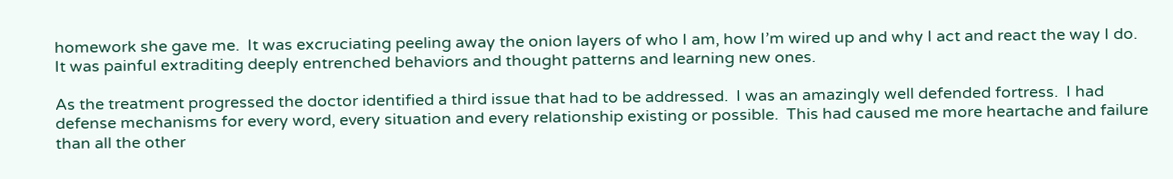homework she gave me.  It was excruciating peeling away the onion layers of who I am, how I’m wired up and why I act and react the way I do.  It was painful extraditing deeply entrenched behaviors and thought patterns and learning new ones.

As the treatment progressed the doctor identified a third issue that had to be addressed.  I was an amazingly well defended fortress.  I had defense mechanisms for every word, every situation and every relationship existing or possible.  This had caused me more heartache and failure than all the other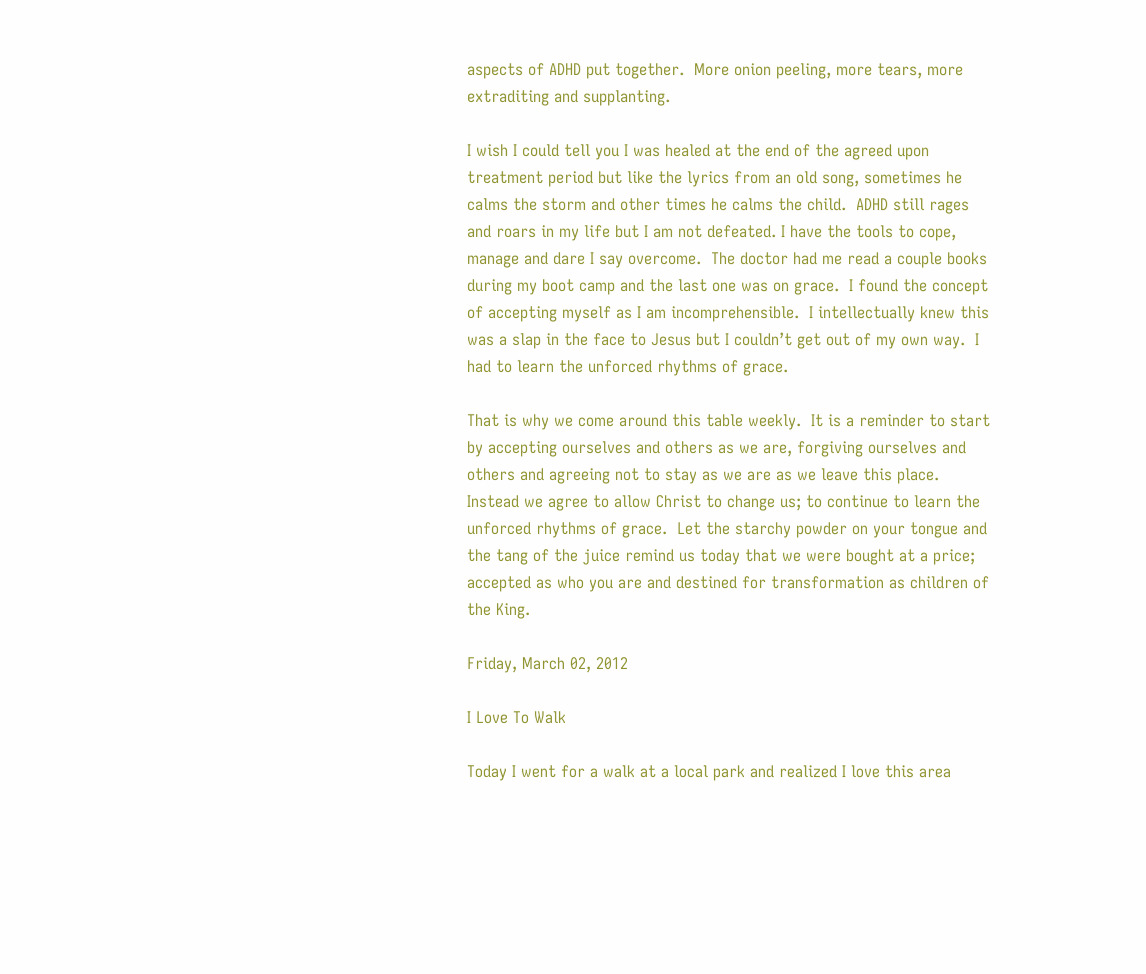aspects of ADHD put together.  More onion peeling, more tears, more extraditing and supplanting.

I wish I could tell you I was healed at the end of the agreed upon treatment period but like the lyrics from an old song, sometimes he calms the storm and other times he calms the child.  ADHD still rages and roars in my life but I am not defeated. I have the tools to cope, manage and dare I say overcome.  The doctor had me read a couple books during my boot camp and the last one was on grace.  I found the concept of accepting myself as I am incomprehensible.  I intellectually knew this was a slap in the face to Jesus but I couldn’t get out of my own way.  I had to learn the unforced rhythms of grace.

That is why we come around this table weekly.  It is a reminder to start by accepting ourselves and others as we are, forgiving ourselves and others and agreeing not to stay as we are as we leave this place.  Instead we agree to allow Christ to change us; to continue to learn the unforced rhythms of grace.  Let the starchy powder on your tongue and the tang of the juice remind us today that we were bought at a price; accepted as who you are and destined for transformation as children of the King.

Friday, March 02, 2012

I Love To Walk

Today I went for a walk at a local park and realized I love this area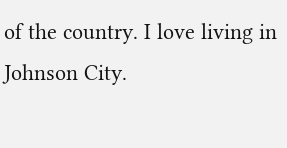of the country. I love living in Johnson City.